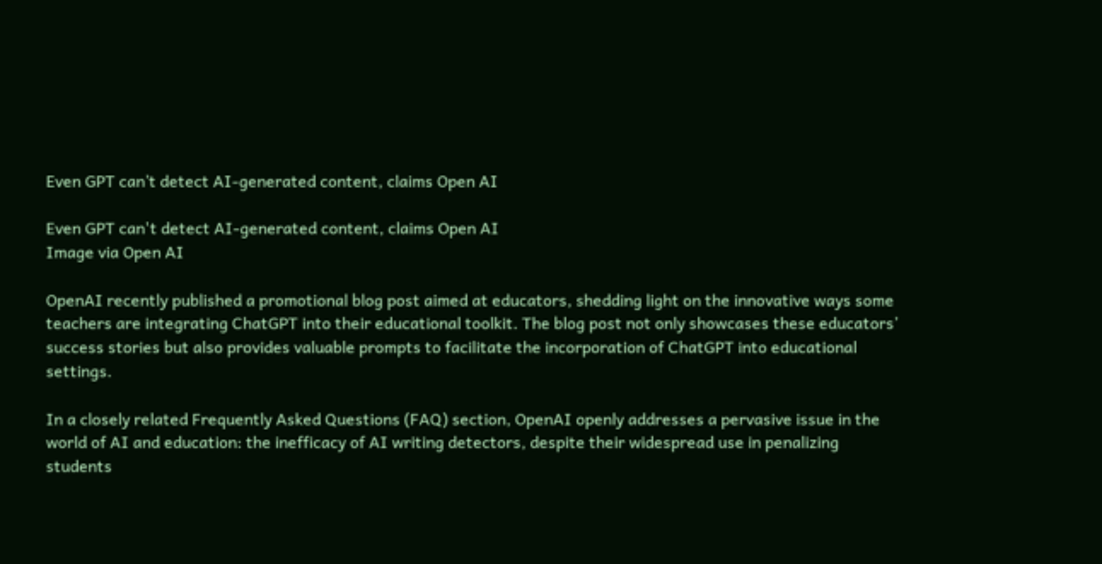Even GPT can’t detect AI-generated content, claims Open AI

Even GPT can't detect AI-generated content, claims Open AI
Image via Open AI

OpenAI recently published a promotional blog post aimed at educators, shedding light on the innovative ways some teachers are integrating ChatGPT into their educational toolkit. The blog post not only showcases these educators’ success stories but also provides valuable prompts to facilitate the incorporation of ChatGPT into educational settings.

In a closely related Frequently Asked Questions (FAQ) section, OpenAI openly addresses a pervasive issue in the world of AI and education: the inefficacy of AI writing detectors, despite their widespread use in penalizing students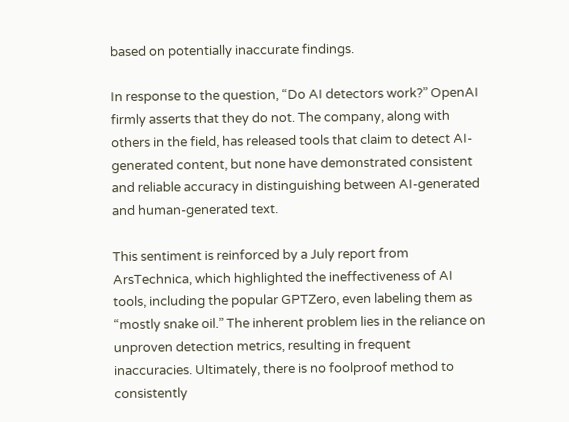based on potentially inaccurate findings.

In response to the question, “Do AI detectors work?” OpenAI firmly asserts that they do not. The company, along with others in the field, has released tools that claim to detect AI-generated content, but none have demonstrated consistent and reliable accuracy in distinguishing between AI-generated and human-generated text.

This sentiment is reinforced by a July report from ArsTechnica, which highlighted the ineffectiveness of AI tools, including the popular GPTZero, even labeling them as “mostly snake oil.” The inherent problem lies in the reliance on unproven detection metrics, resulting in frequent inaccuracies. Ultimately, there is no foolproof method to consistently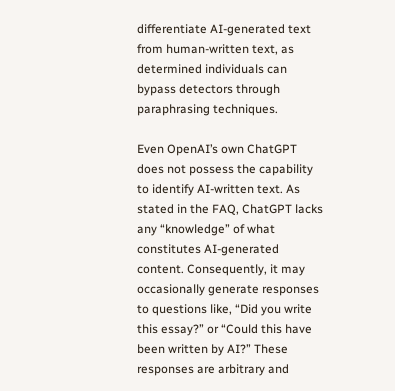differentiate AI-generated text from human-written text, as determined individuals can bypass detectors through paraphrasing techniques.

Even OpenAI’s own ChatGPT does not possess the capability to identify AI-written text. As stated in the FAQ, ChatGPT lacks any “knowledge” of what constitutes AI-generated content. Consequently, it may occasionally generate responses to questions like, “Did you write this essay?” or “Could this have been written by AI?” These responses are arbitrary and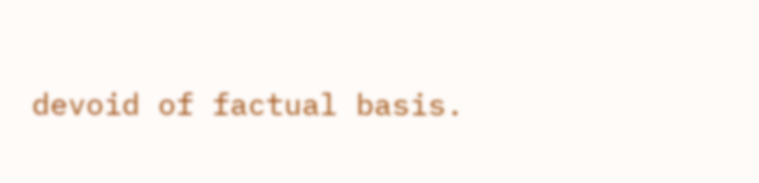devoid of factual basis.